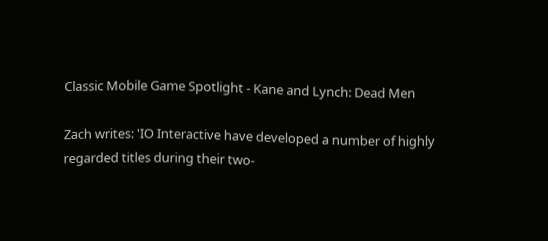Classic Mobile Game Spotlight - Kane and Lynch: Dead Men

Zach writes: 'IO Interactive have developed a number of highly regarded titles during their two-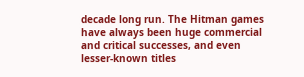decade long run. The Hitman games have always been huge commercial and critical successes, and even lesser-known titles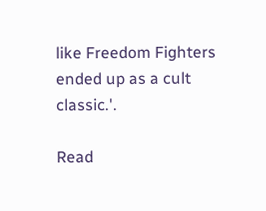like Freedom Fighters ended up as a cult classic.'.

Read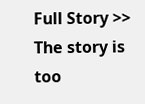Full Story >>
The story is too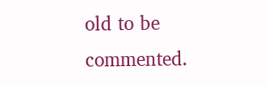old to be commented.